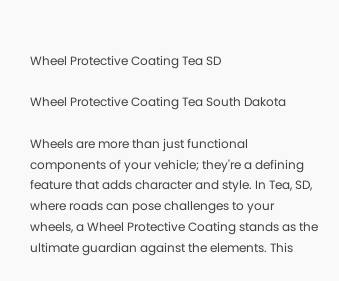Wheel Protective Coating Tea SD

Wheel Protective Coating Tea South Dakota

Wheels are more than just functional components of your vehicle; they're a defining feature that adds character and style. In Tea, SD, where roads can pose challenges to your wheels, a Wheel Protective Coating stands as the ultimate guardian against the elements. This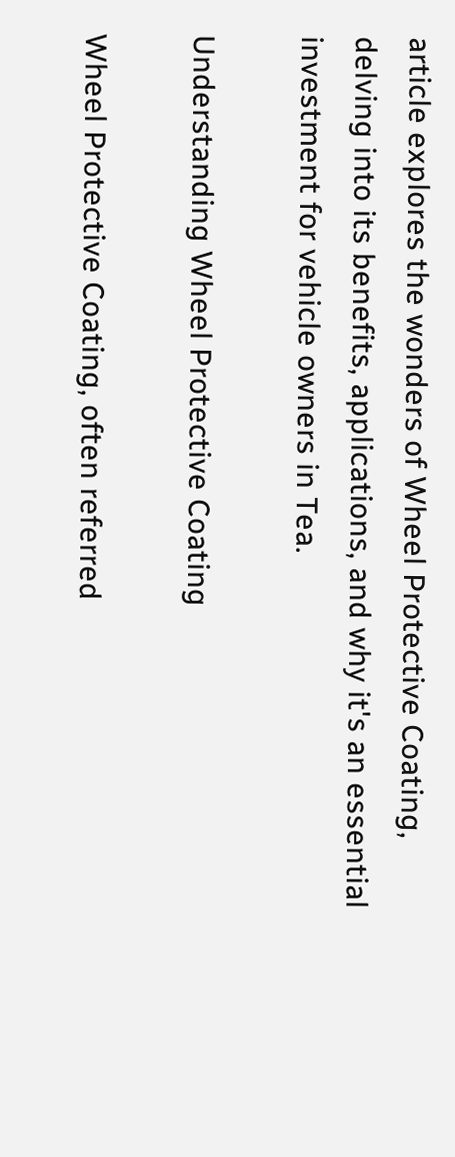article explores the wonders of Wheel Protective Coating, delving into its benefits, applications, and why it's an essential investment for vehicle owners in Tea.

Understanding Wheel Protective Coating

Wheel Protective Coating, often referred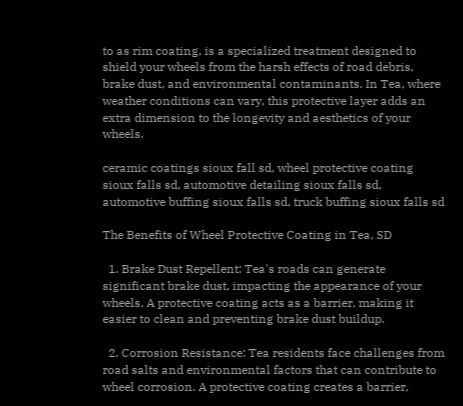to as rim coating, is a specialized treatment designed to shield your wheels from the harsh effects of road debris, brake dust, and environmental contaminants. In Tea, where weather conditions can vary, this protective layer adds an extra dimension to the longevity and aesthetics of your wheels.

ceramic coatings sioux fall sd, wheel protective coating sioux falls sd, automotive detailing sioux falls sd, automotive buffing sioux falls sd, truck buffing sioux falls sd

The Benefits of Wheel Protective Coating in Tea, SD

  1. Brake Dust Repellent: Tea's roads can generate significant brake dust, impacting the appearance of your wheels. A protective coating acts as a barrier, making it easier to clean and preventing brake dust buildup.

  2. Corrosion Resistance: Tea residents face challenges from road salts and environmental factors that can contribute to wheel corrosion. A protective coating creates a barrier,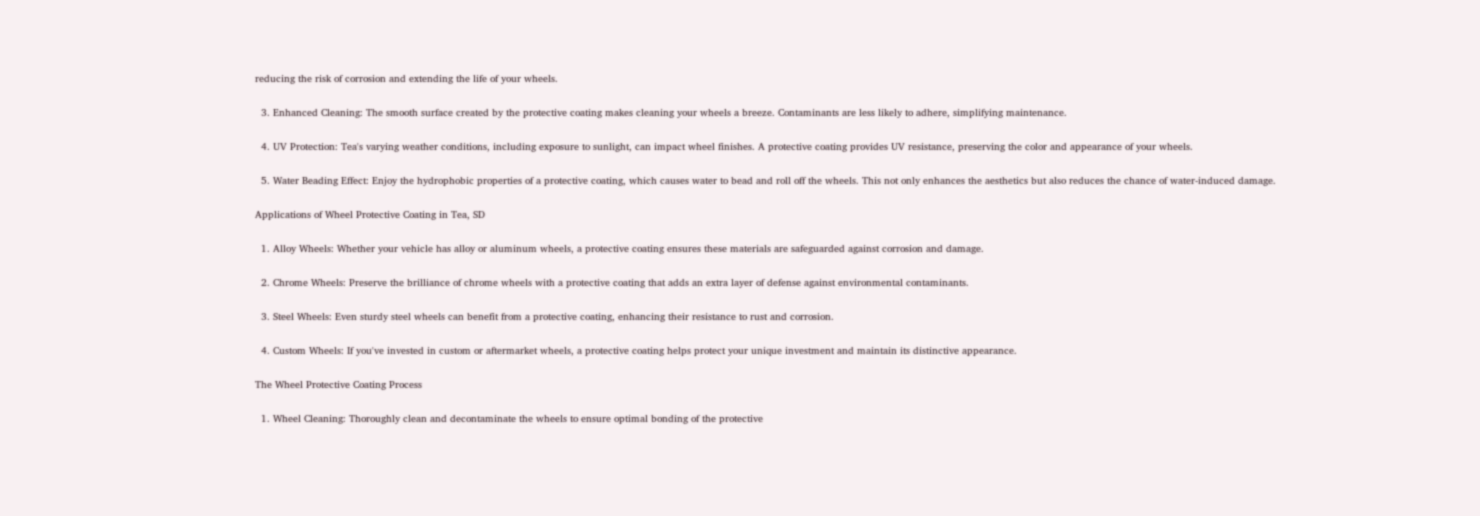reducing the risk of corrosion and extending the life of your wheels.

  3. Enhanced Cleaning: The smooth surface created by the protective coating makes cleaning your wheels a breeze. Contaminants are less likely to adhere, simplifying maintenance.

  4. UV Protection: Tea's varying weather conditions, including exposure to sunlight, can impact wheel finishes. A protective coating provides UV resistance, preserving the color and appearance of your wheels.

  5. Water Beading Effect: Enjoy the hydrophobic properties of a protective coating, which causes water to bead and roll off the wheels. This not only enhances the aesthetics but also reduces the chance of water-induced damage.

Applications of Wheel Protective Coating in Tea, SD

  1. Alloy Wheels: Whether your vehicle has alloy or aluminum wheels, a protective coating ensures these materials are safeguarded against corrosion and damage.

  2. Chrome Wheels: Preserve the brilliance of chrome wheels with a protective coating that adds an extra layer of defense against environmental contaminants.

  3. Steel Wheels: Even sturdy steel wheels can benefit from a protective coating, enhancing their resistance to rust and corrosion.

  4. Custom Wheels: If you've invested in custom or aftermarket wheels, a protective coating helps protect your unique investment and maintain its distinctive appearance.

The Wheel Protective Coating Process

  1. Wheel Cleaning: Thoroughly clean and decontaminate the wheels to ensure optimal bonding of the protective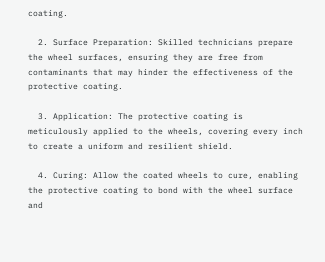coating.

  2. Surface Preparation: Skilled technicians prepare the wheel surfaces, ensuring they are free from contaminants that may hinder the effectiveness of the protective coating.

  3. Application: The protective coating is meticulously applied to the wheels, covering every inch to create a uniform and resilient shield.

  4. Curing: Allow the coated wheels to cure, enabling the protective coating to bond with the wheel surface and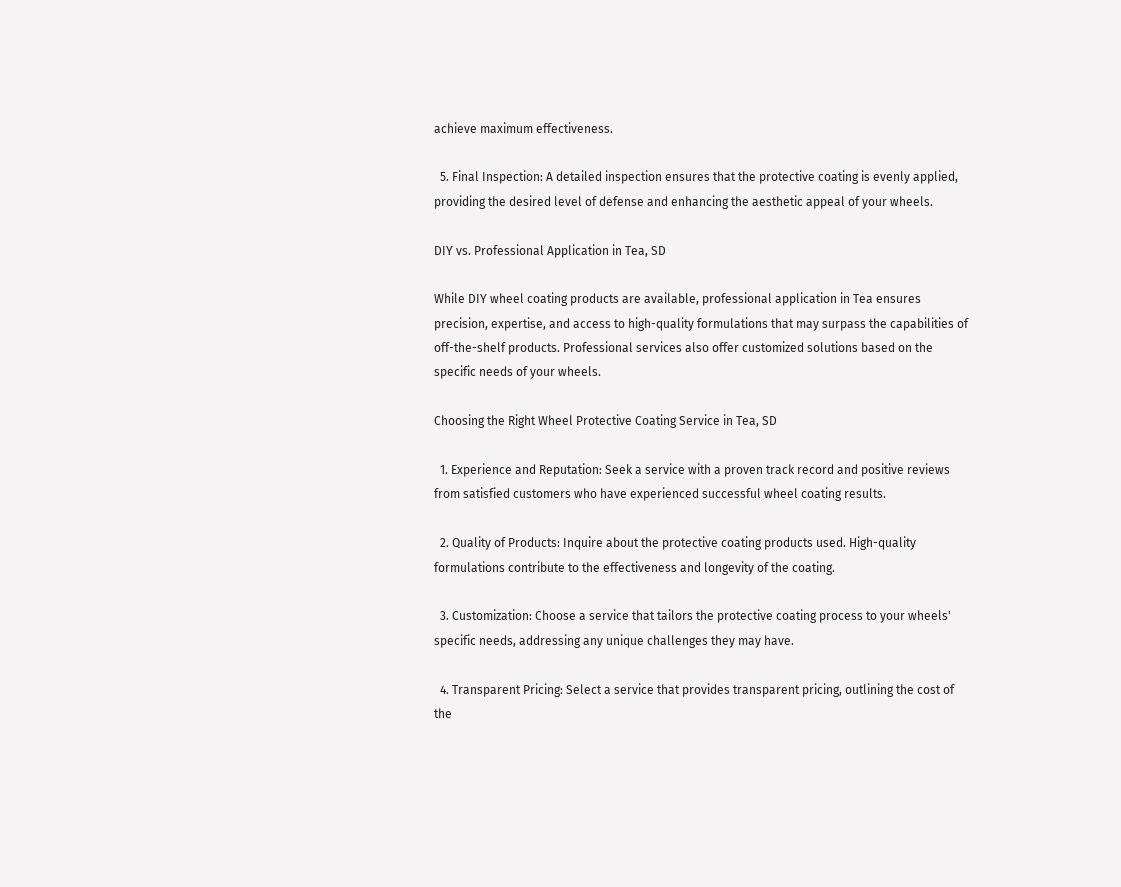achieve maximum effectiveness.

  5. Final Inspection: A detailed inspection ensures that the protective coating is evenly applied, providing the desired level of defense and enhancing the aesthetic appeal of your wheels.

DIY vs. Professional Application in Tea, SD

While DIY wheel coating products are available, professional application in Tea ensures precision, expertise, and access to high-quality formulations that may surpass the capabilities of off-the-shelf products. Professional services also offer customized solutions based on the specific needs of your wheels.

Choosing the Right Wheel Protective Coating Service in Tea, SD

  1. Experience and Reputation: Seek a service with a proven track record and positive reviews from satisfied customers who have experienced successful wheel coating results.

  2. Quality of Products: Inquire about the protective coating products used. High-quality formulations contribute to the effectiveness and longevity of the coating.

  3. Customization: Choose a service that tailors the protective coating process to your wheels' specific needs, addressing any unique challenges they may have.

  4. Transparent Pricing: Select a service that provides transparent pricing, outlining the cost of the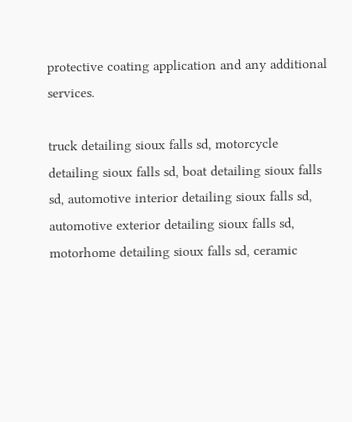protective coating application and any additional services.

truck detailing sioux falls sd, motorcycle detailing sioux falls sd, boat detailing sioux falls sd, automotive interior detailing sioux falls sd, automotive exterior detailing sioux falls sd, motorhome detailing sioux falls sd, ceramic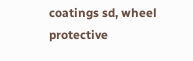coatings sd, wheel protective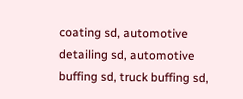coating sd, automotive detailing sd, automotive buffing sd, truck buffing sd,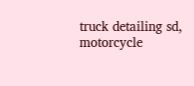truck detailing sd, motorcycle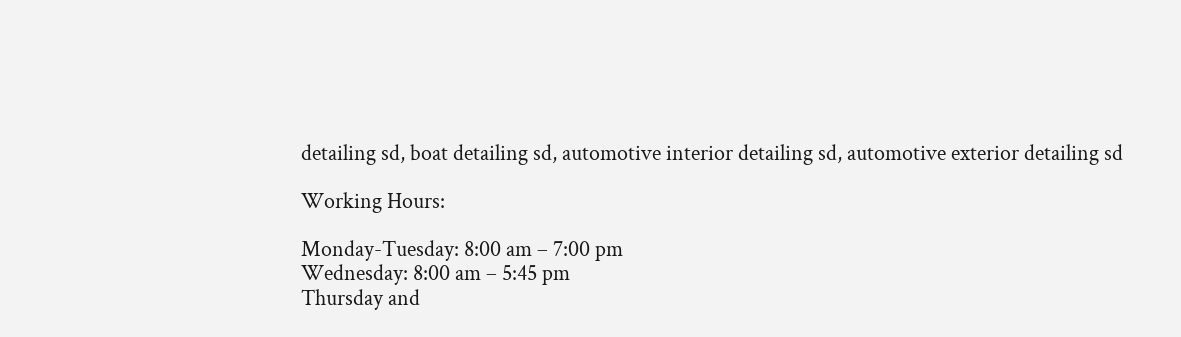detailing sd, boat detailing sd, automotive interior detailing sd, automotive exterior detailing sd

Working Hours:

Monday-Tuesday: 8:00 am – 7:00 pm
Wednesday: 8:00 am – 5:45 pm
Thursday and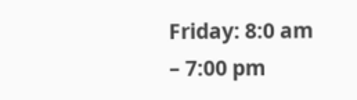Friday: 8:0 am – 7:00 pm